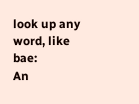look up any word, like bae:
An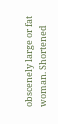obscenely large or fat woman. Shortened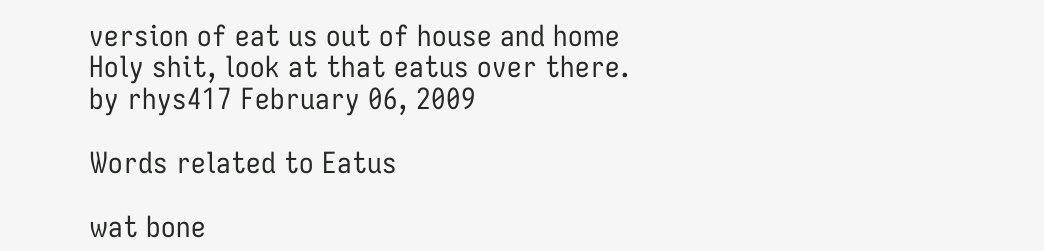version of eat us out of house and home
Holy shit, look at that eatus over there.
by rhys417 February 06, 2009

Words related to Eatus

wat bone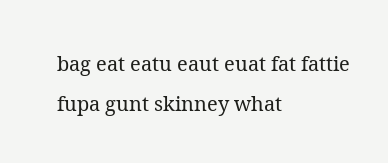bag eat eatu eaut euat fat fattie fupa gunt skinney what